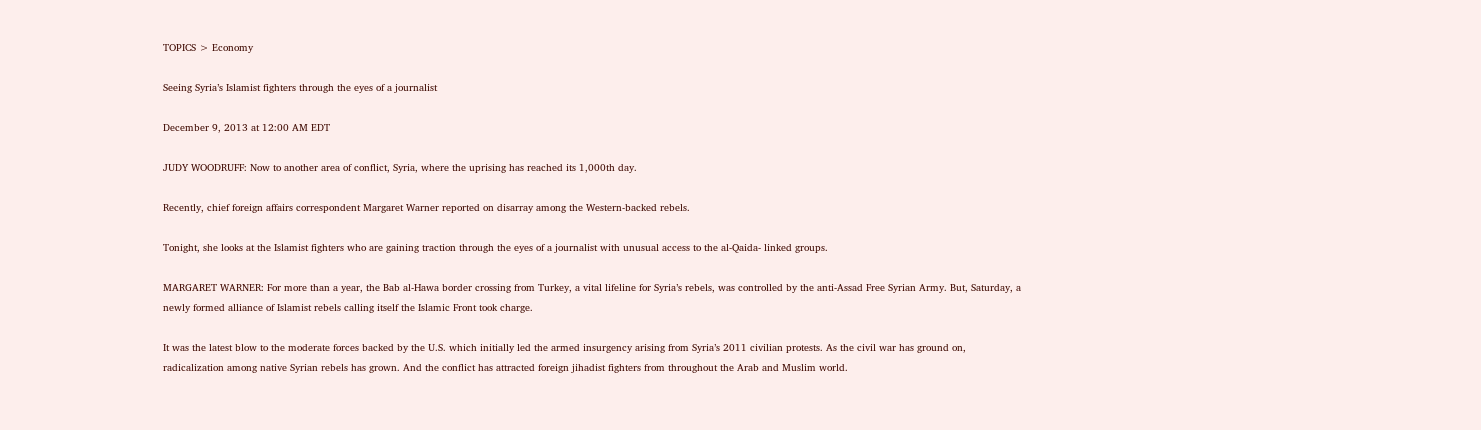TOPICS > Economy

Seeing Syria’s Islamist fighters through the eyes of a journalist

December 9, 2013 at 12:00 AM EDT

JUDY WOODRUFF: Now to another area of conflict, Syria, where the uprising has reached its 1,000th day.

Recently, chief foreign affairs correspondent Margaret Warner reported on disarray among the Western-backed rebels.

Tonight, she looks at the Islamist fighters who are gaining traction through the eyes of a journalist with unusual access to the al-Qaida- linked groups.

MARGARET WARNER: For more than a year, the Bab al-Hawa border crossing from Turkey, a vital lifeline for Syria’s rebels, was controlled by the anti-Assad Free Syrian Army. But, Saturday, a newly formed alliance of Islamist rebels calling itself the Islamic Front took charge.

It was the latest blow to the moderate forces backed by the U.S. which initially led the armed insurgency arising from Syria’s 2011 civilian protests. As the civil war has ground on, radicalization among native Syrian rebels has grown. And the conflict has attracted foreign jihadist fighters from throughout the Arab and Muslim world.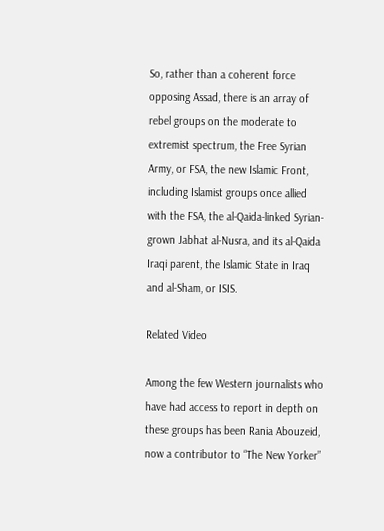So, rather than a coherent force opposing Assad, there is an array of rebel groups on the moderate to extremist spectrum, the Free Syrian Army, or FSA, the new Islamic Front, including Islamist groups once allied with the FSA, the al-Qaida-linked Syrian-grown Jabhat al-Nusra, and its al-Qaida Iraqi parent, the Islamic State in Iraq and al-Sham, or ISIS.

Related Video

Among the few Western journalists who have had access to report in depth on these groups has been Rania Abouzeid, now a contributor to “The New Yorker”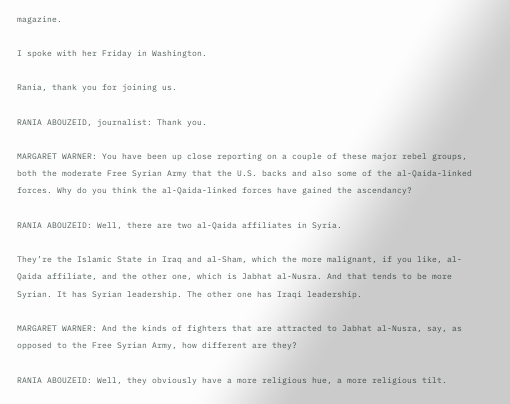magazine.

I spoke with her Friday in Washington.

Rania, thank you for joining us.

RANIA ABOUZEID, journalist: Thank you.

MARGARET WARNER: You have been up close reporting on a couple of these major rebel groups, both the moderate Free Syrian Army that the U.S. backs and also some of the al-Qaida-linked forces. Why do you think the al-Qaida-linked forces have gained the ascendancy?

RANIA ABOUZEID: Well, there are two al-Qaida affiliates in Syria.

They’re the Islamic State in Iraq and al-Sham, which the more malignant, if you like, al-Qaida affiliate, and the other one, which is Jabhat al-Nusra. And that tends to be more Syrian. It has Syrian leadership. The other one has Iraqi leadership.

MARGARET WARNER: And the kinds of fighters that are attracted to Jabhat al-Nusra, say, as opposed to the Free Syrian Army, how different are they?

RANIA ABOUZEID: Well, they obviously have a more religious hue, a more religious tilt.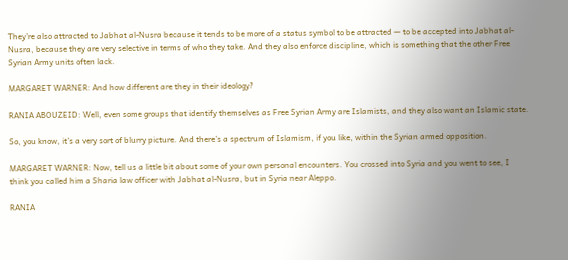They’re also attracted to Jabhat al-Nusra because it tends to be more of a status symbol to be attracted — to be accepted into Jabhat al-Nusra, because they are very selective in terms of who they take. And they also enforce discipline, which is something that the other Free Syrian Army units often lack.

MARGARET WARNER: And how different are they in their ideology?

RANIA ABOUZEID: Well, even some groups that identify themselves as Free Syrian Army are Islamists, and they also want an Islamic state.

So, you know, it’s a very sort of blurry picture. And there’s a spectrum of Islamism, if you like, within the Syrian armed opposition.

MARGARET WARNER: Now, tell us a little bit about some of your own personal encounters. You crossed into Syria and you went to see, I think you called him a Sharia law officer with Jabhat al-Nusra, but in Syria near Aleppo.

RANIA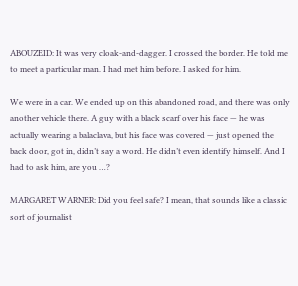ABOUZEID: It was very cloak-and-dagger. I crossed the border. He told me to meet a particular man. I had met him before. I asked for him.

We were in a car. We ended up on this abandoned road, and there was only another vehicle there. A guy with a black scarf over his face — he was actually wearing a balaclava, but his face was covered — just opened the back door, got in, didn’t say a word. He didn’t even identify himself. And I had to ask him, are you …?

MARGARET WARNER: Did you feel safe? I mean, that sounds like a classic sort of journalist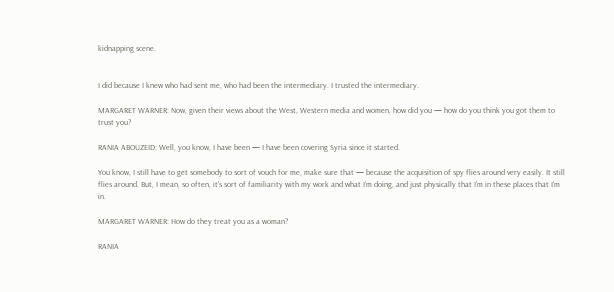kidnapping scene.


I did because I knew who had sent me, who had been the intermediary. I trusted the intermediary.

MARGARET WARNER: Now, given their views about the West, Western media and women, how did you — how do you think you got them to trust you?

RANIA ABOUZEID: Well, you know, I have been — I have been covering Syria since it started.

You know, I still have to get somebody to sort of vouch for me, make sure that — because the acquisition of spy flies around very easily. It still flies around. But, I mean, so often, it’s sort of familiarity with my work and what I’m doing, and just physically that I’m in these places that I’m in.

MARGARET WARNER: How do they treat you as a woman?

RANIA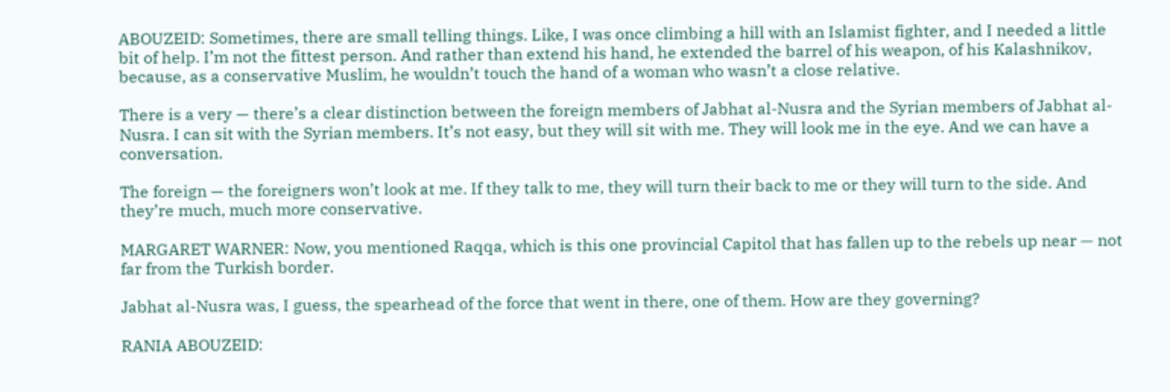ABOUZEID: Sometimes, there are small telling things. Like, I was once climbing a hill with an Islamist fighter, and I needed a little bit of help. I’m not the fittest person. And rather than extend his hand, he extended the barrel of his weapon, of his Kalashnikov, because, as a conservative Muslim, he wouldn’t touch the hand of a woman who wasn’t a close relative.

There is a very — there’s a clear distinction between the foreign members of Jabhat al-Nusra and the Syrian members of Jabhat al-Nusra. I can sit with the Syrian members. It’s not easy, but they will sit with me. They will look me in the eye. And we can have a conversation.

The foreign — the foreigners won’t look at me. If they talk to me, they will turn their back to me or they will turn to the side. And they’re much, much more conservative.

MARGARET WARNER: Now, you mentioned Raqqa, which is this one provincial Capitol that has fallen up to the rebels up near — not far from the Turkish border.

Jabhat al-Nusra was, I guess, the spearhead of the force that went in there, one of them. How are they governing?

RANIA ABOUZEID: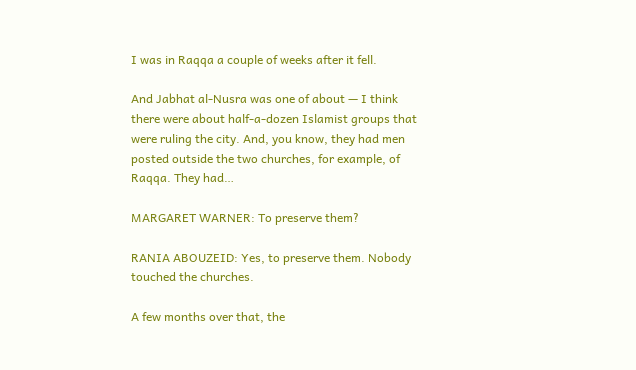I was in Raqqa a couple of weeks after it fell.

And Jabhat al-Nusra was one of about — I think there were about half-a-dozen Islamist groups that were ruling the city. And, you know, they had men posted outside the two churches, for example, of Raqqa. They had…

MARGARET WARNER: To preserve them?

RANIA ABOUZEID: Yes, to preserve them. Nobody touched the churches.

A few months over that, the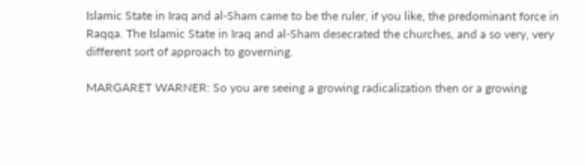Islamic State in Iraq and al-Sham came to be the ruler, if you like, the predominant force in Raqqa. The Islamic State in Iraq and al-Sham desecrated the churches, and a so very, very different sort of approach to governing.

MARGARET WARNER: So you are seeing a growing radicalization then or a growing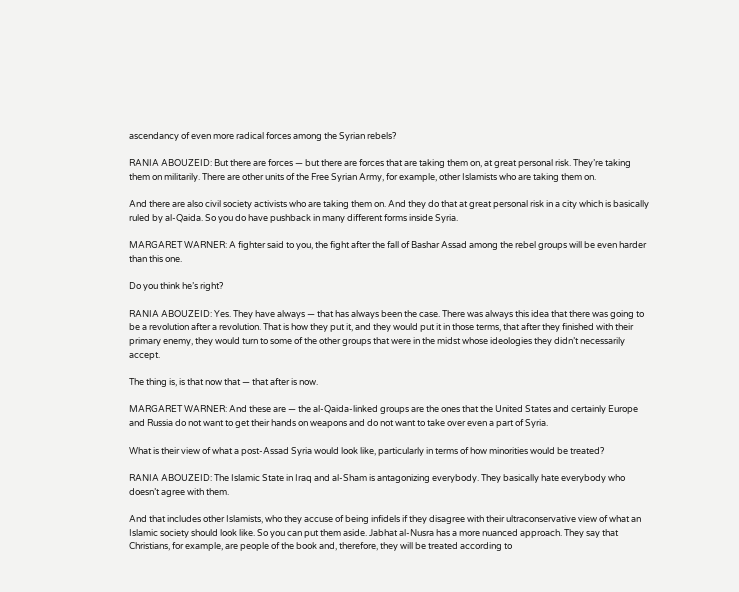ascendancy of even more radical forces among the Syrian rebels?

RANIA ABOUZEID: But there are forces — but there are forces that are taking them on, at great personal risk. They’re taking them on militarily. There are other units of the Free Syrian Army, for example, other Islamists who are taking them on.

And there are also civil society activists who are taking them on. And they do that at great personal risk in a city which is basically ruled by al-Qaida. So you do have pushback in many different forms inside Syria.

MARGARET WARNER: A fighter said to you, the fight after the fall of Bashar Assad among the rebel groups will be even harder than this one.

Do you think he’s right?

RANIA ABOUZEID: Yes. They have always — that has always been the case. There was always this idea that there was going to be a revolution after a revolution. That is how they put it, and they would put it in those terms, that after they finished with their primary enemy, they would turn to some of the other groups that were in the midst whose ideologies they didn’t necessarily accept.

The thing is, is that now that — that after is now.

MARGARET WARNER: And these are — the al-Qaida-linked groups are the ones that the United States and certainly Europe and Russia do not want to get their hands on weapons and do not want to take over even a part of Syria.

What is their view of what a post-Assad Syria would look like, particularly in terms of how minorities would be treated?

RANIA ABOUZEID: The Islamic State in Iraq and al-Sham is antagonizing everybody. They basically hate everybody who doesn’t agree with them.

And that includes other Islamists, who they accuse of being infidels if they disagree with their ultraconservative view of what an Islamic society should look like. So you can put them aside. Jabhat al-Nusra has a more nuanced approach. They say that Christians, for example, are people of the book and, therefore, they will be treated according to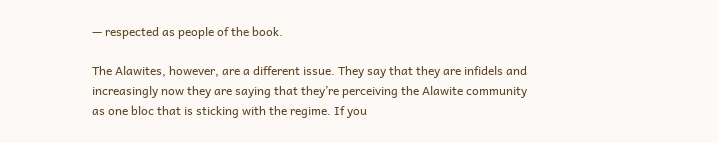— respected as people of the book.

The Alawites, however, are a different issue. They say that they are infidels and increasingly now they are saying that they’re perceiving the Alawite community as one bloc that is sticking with the regime. If you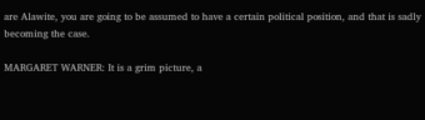are Alawite, you are going to be assumed to have a certain political position, and that is sadly becoming the case.

MARGARET WARNER: It is a grim picture, a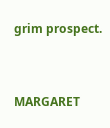grim prospect.


MARGARET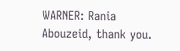WARNER: Rania Abouzeid, thank you.